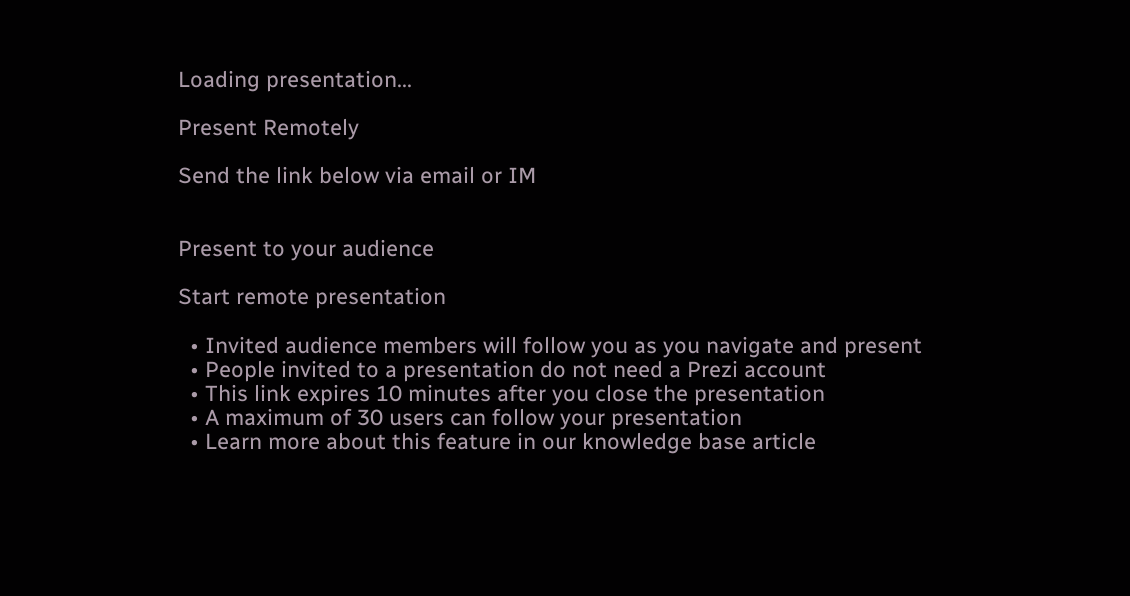Loading presentation...

Present Remotely

Send the link below via email or IM


Present to your audience

Start remote presentation

  • Invited audience members will follow you as you navigate and present
  • People invited to a presentation do not need a Prezi account
  • This link expires 10 minutes after you close the presentation
  • A maximum of 30 users can follow your presentation
  • Learn more about this feature in our knowledge base article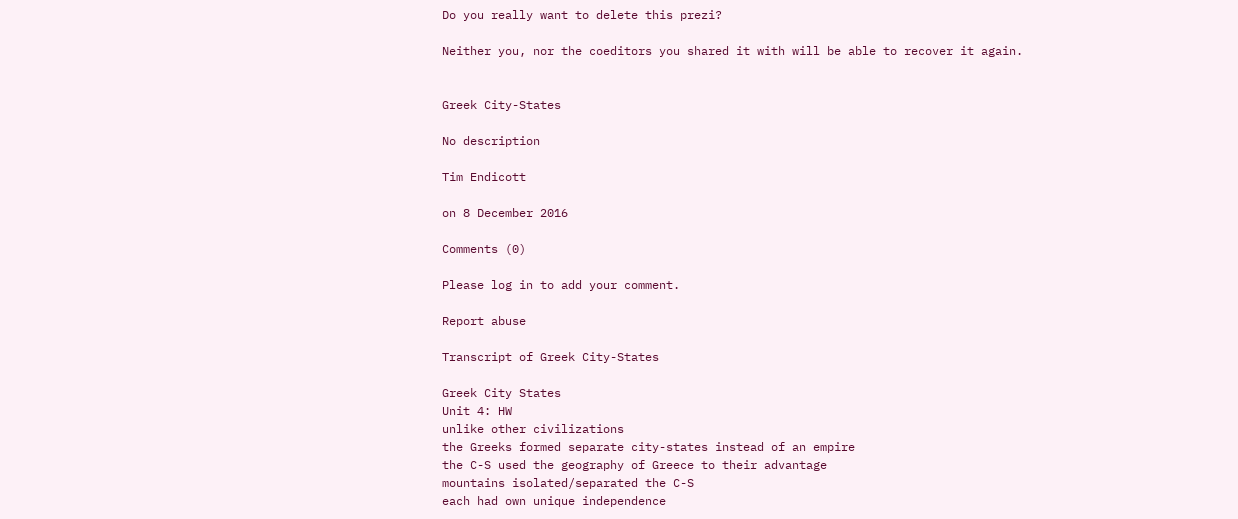Do you really want to delete this prezi?

Neither you, nor the coeditors you shared it with will be able to recover it again.


Greek City-States

No description

Tim Endicott

on 8 December 2016

Comments (0)

Please log in to add your comment.

Report abuse

Transcript of Greek City-States

Greek City States
Unit 4: HW
unlike other civilizations
the Greeks formed separate city-states instead of an empire
the C-S used the geography of Greece to their advantage
mountains isolated/separated the C-S
each had own unique independence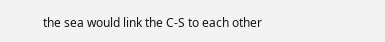the sea would link the C-S to each other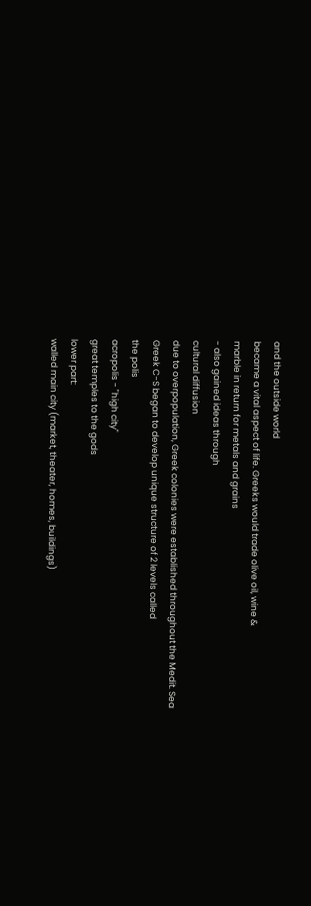and the outside world
became a vital aspect of life. Greeks would trade olive oil, wine &
marble in return for metals and grains
- also gained ideas through
cultural diffusion
due to overpopulation, Greek colonies were established throughout the Medit. Sea
Greek C-S began to develop unique structure of 2 levels called
the polis
acropolis - "high city"
great temples to the gods
lower part:
walled main city (market, theater, homes, buildings)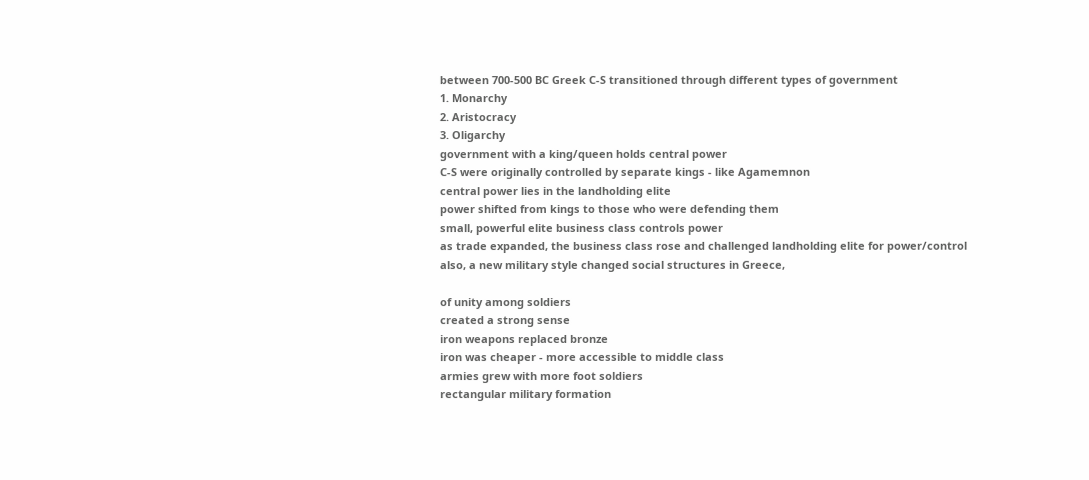between 700-500 BC Greek C-S transitioned through different types of government
1. Monarchy
2. Aristocracy
3. Oligarchy
government with a king/queen holds central power
C-S were originally controlled by separate kings - like Agamemnon
central power lies in the landholding elite
power shifted from kings to those who were defending them
small, powerful elite business class controls power
as trade expanded, the business class rose and challenged landholding elite for power/control
also, a new military style changed social structures in Greece,

of unity among soldiers
created a strong sense
iron weapons replaced bronze
iron was cheaper - more accessible to middle class
armies grew with more foot soldiers
rectangular military formation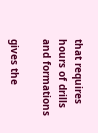that requires hours of drills and formations

gives the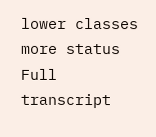lower classes more status
Full transcript